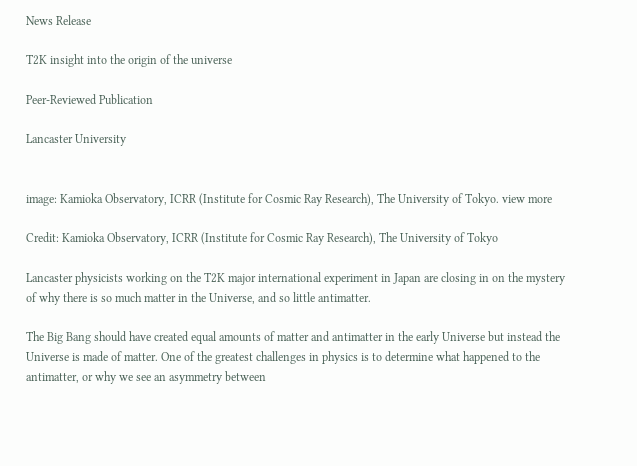News Release

T2K insight into the origin of the universe

Peer-Reviewed Publication

Lancaster University


image: Kamioka Observatory, ICRR (Institute for Cosmic Ray Research), The University of Tokyo. view more

Credit: Kamioka Observatory, ICRR (Institute for Cosmic Ray Research), The University of Tokyo

Lancaster physicists working on the T2K major international experiment in Japan are closing in on the mystery of why there is so much matter in the Universe, and so little antimatter.

The Big Bang should have created equal amounts of matter and antimatter in the early Universe but instead the Universe is made of matter. One of the greatest challenges in physics is to determine what happened to the antimatter, or why we see an asymmetry between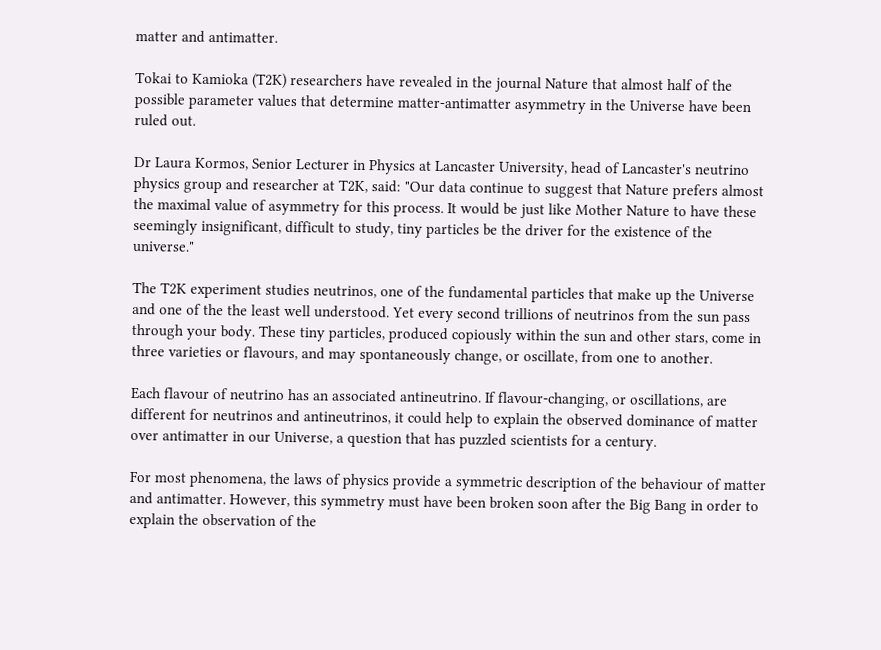matter and antimatter.

Tokai to Kamioka (T2K) researchers have revealed in the journal Nature that almost half of the possible parameter values that determine matter-antimatter asymmetry in the Universe have been ruled out.

Dr Laura Kormos, Senior Lecturer in Physics at Lancaster University, head of Lancaster's neutrino physics group and researcher at T2K, said: "Our data continue to suggest that Nature prefers almost the maximal value of asymmetry for this process. It would be just like Mother Nature to have these seemingly insignificant, difficult to study, tiny particles be the driver for the existence of the universe."

The T2K experiment studies neutrinos, one of the fundamental particles that make up the Universe and one of the the least well understood. Yet every second trillions of neutrinos from the sun pass through your body. These tiny particles, produced copiously within the sun and other stars, come in three varieties or flavours, and may spontaneously change, or oscillate, from one to another.

Each flavour of neutrino has an associated antineutrino. If flavour-changing, or oscillations, are different for neutrinos and antineutrinos, it could help to explain the observed dominance of matter over antimatter in our Universe, a question that has puzzled scientists for a century.

For most phenomena, the laws of physics provide a symmetric description of the behaviour of matter and antimatter. However, this symmetry must have been broken soon after the Big Bang in order to explain the observation of the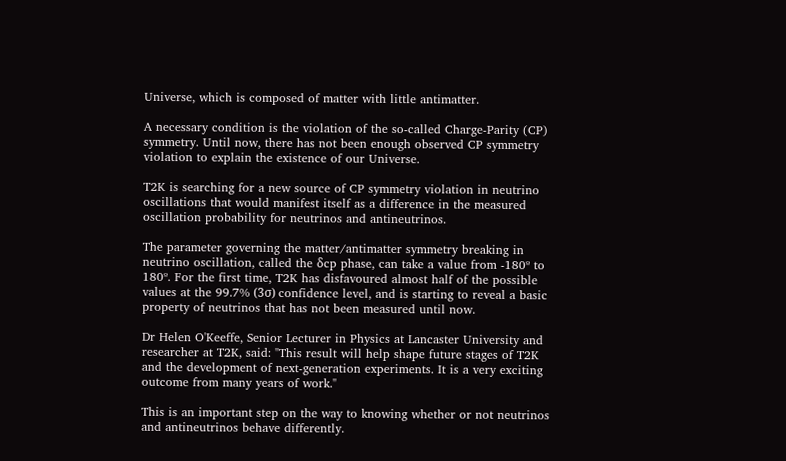Universe, which is composed of matter with little antimatter.

A necessary condition is the violation of the so-called Charge-Parity (CP) symmetry. Until now, there has not been enough observed CP symmetry violation to explain the existence of our Universe.

T2K is searching for a new source of CP symmetry violation in neutrino oscillations that would manifest itself as a difference in the measured oscillation probability for neutrinos and antineutrinos.

The parameter governing the matter/antimatter symmetry breaking in neutrino oscillation, called the δcp phase, can take a value from -180º to 180º. For the first time, T2K has disfavoured almost half of the possible values at the 99.7% (3σ) confidence level, and is starting to reveal a basic property of neutrinos that has not been measured until now.

Dr Helen O'Keeffe, Senior Lecturer in Physics at Lancaster University and researcher at T2K, said: "This result will help shape future stages of T2K and the development of next-generation experiments. It is a very exciting outcome from many years of work."

This is an important step on the way to knowing whether or not neutrinos and antineutrinos behave differently.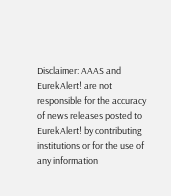Disclaimer: AAAS and EurekAlert! are not responsible for the accuracy of news releases posted to EurekAlert! by contributing institutions or for the use of any information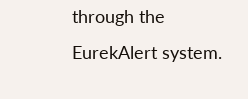through the EurekAlert system.